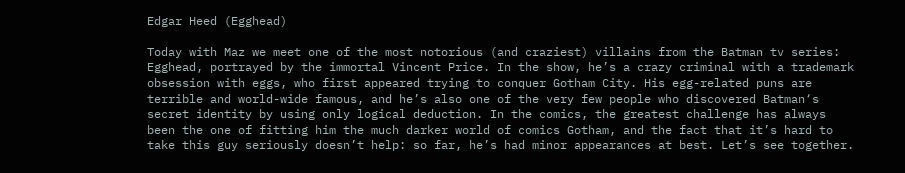Edgar Heed (Egghead)

Today with Maz we meet one of the most notorious (and craziest) villains from the Batman tv series: Egghead, portrayed by the immortal Vincent Price. In the show, he’s a crazy criminal with a trademark obsession with eggs, who first appeared trying to conquer Gotham City. His egg-related puns are terrible and world-wide famous, and he’s also one of the very few people who discovered Batman‘s secret identity by using only logical deduction. In the comics, the greatest challenge has always been the one of fitting him the much darker world of comics Gotham, and the fact that it’s hard to take this guy seriously doesn’t help: so far, he’s had minor appearances at best. Let’s see together.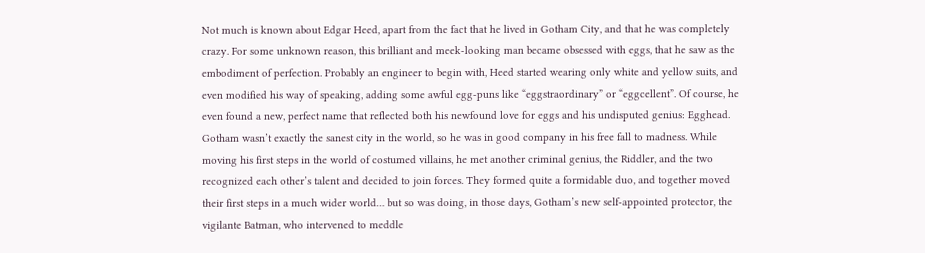Not much is known about Edgar Heed, apart from the fact that he lived in Gotham City, and that he was completely crazy. For some unknown reason, this brilliant and meek-looking man became obsessed with eggs, that he saw as the embodiment of perfection. Probably an engineer to begin with, Heed started wearing only white and yellow suits, and even modified his way of speaking, adding some awful egg-puns like “eggstraordinary” or “eggcellent”. Of course, he even found a new, perfect name that reflected both his newfound love for eggs and his undisputed genius: Egghead. Gotham wasn’t exactly the sanest city in the world, so he was in good company in his free fall to madness. While moving his first steps in the world of costumed villains, he met another criminal genius, the Riddler, and the two recognized each other’s talent and decided to join forces. They formed quite a formidable duo, and together moved their first steps in a much wider world… but so was doing, in those days, Gotham’s new self-appointed protector, the vigilante Batman, who intervened to meddle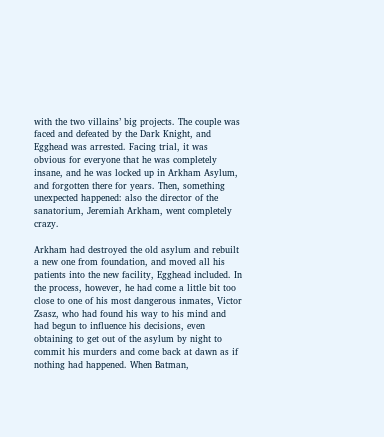with the two villains’ big projects. The couple was faced and defeated by the Dark Knight, and Egghead was arrested. Facing trial, it was obvious for everyone that he was completely insane, and he was locked up in Arkham Asylum, and forgotten there for years. Then, something unexpected happened: also the director of the sanatorium, Jeremiah Arkham, went completely crazy.

Arkham had destroyed the old asylum and rebuilt a new one from foundation, and moved all his patients into the new facility, Egghead included. In the process, however, he had come a little bit too close to one of his most dangerous inmates, Victor Zsasz, who had found his way to his mind and had begun to influence his decisions, even obtaining to get out of the asylum by night to commit his murders and come back at dawn as if nothing had happened. When Batman,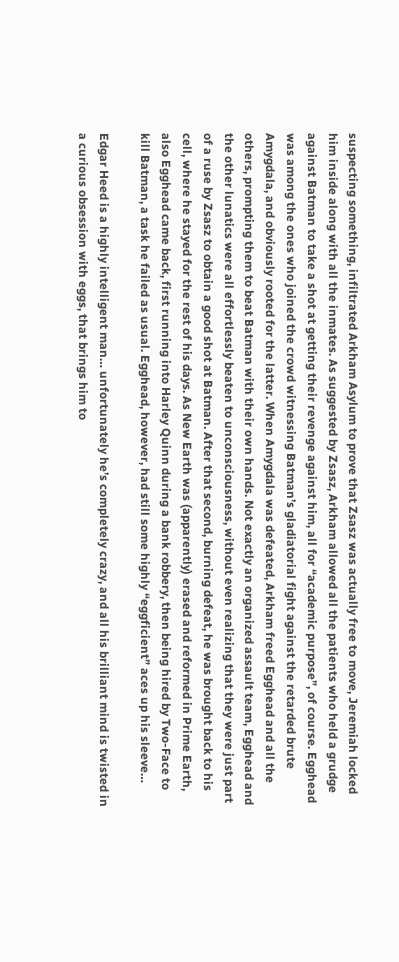suspecting something, infiltrated Arkham Asylum to prove that Zsasz was actually free to move, Jeremiah locked him inside along with all the inmates. As suggested by Zsasz, Arkham allowed all the patients who held a grudge against Batman to take a shot at getting their revenge against him, all for “academic purpose”, of course. Egghead was among the ones who joined the crowd witnessing Batman’s gladiatorial fight against the retarded brute Amygdala, and obviously rooted for the latter. When Amygdala was defeated, Arkham freed Egghead and all the others, prompting them to beat Batman with their own hands. Not exactly an organized assault team, Egghead and the other lunatics were all effortlessly beaten to unconsciousness, without even realizing that they were just part of a ruse by Zsasz to obtain a good shot at Batman. After that second, burning defeat, he was brought back to his cell, where he stayed for the rest of his days. As New Earth was (apparently) erased and reformed in Prime Earth, also Egghead came back, first running into Harley Quinn during a bank robbery, then being hired by Two-Face to kill Batman, a task he failed as usual. Egghead, however, had still some highly “eggficient” aces up his sleeve…

Edgar Heed is a highly intelligent man… unfortunately he’s completely crazy, and all his brilliant mind is twisted in a curious obsession with eggs, that brings him to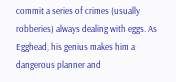commit a series of crimes (usually robberies) always dealing with eggs. As Egghead, his genius makes him a dangerous planner and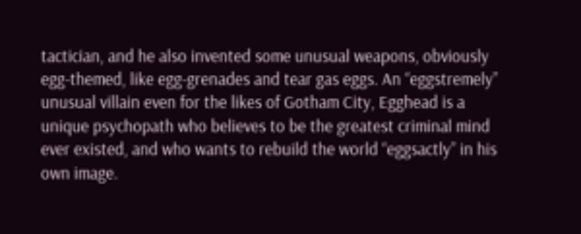tactician, and he also invented some unusual weapons, obviously egg-themed, like egg-grenades and tear gas eggs. An “eggstremely” unusual villain even for the likes of Gotham City, Egghead is a unique psychopath who believes to be the greatest criminal mind ever existed, and who wants to rebuild the world “eggsactly” in his own image.